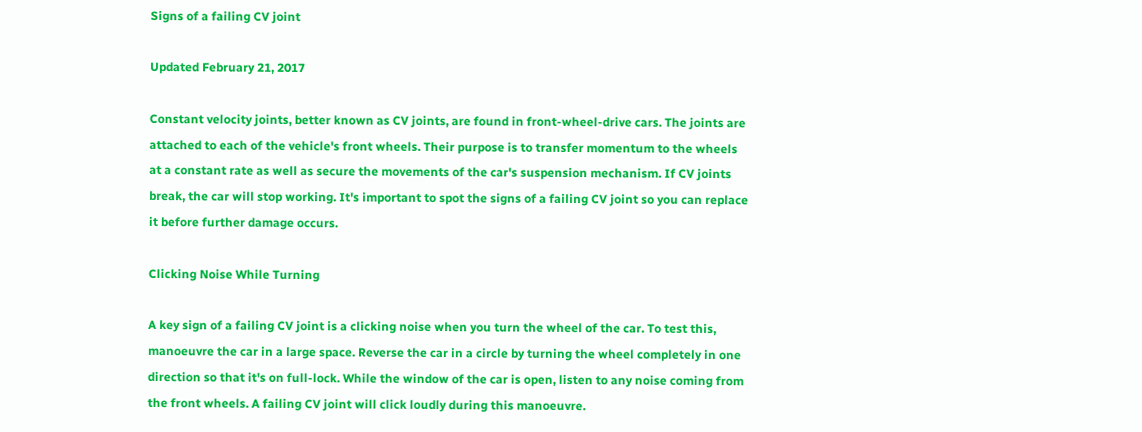Signs of a failing CV joint

Updated February 21, 2017

Constant velocity joints, better known as CV joints, are found in front-wheel-drive cars. The joints are attached to each of the vehicle's front wheels. Their purpose is to transfer momentum to the wheels at a constant rate as well as secure the movements of the car's suspension mechanism. If CV joints break, the car will stop working. It's important to spot the signs of a failing CV joint so you can replace it before further damage occurs.

Clicking Noise While Turning

A key sign of a failing CV joint is a clicking noise when you turn the wheel of the car. To test this, manoeuvre the car in a large space. Reverse the car in a circle by turning the wheel completely in one direction so that it's on full-lock. While the window of the car is open, listen to any noise coming from the front wheels. A failing CV joint will click loudly during this manoeuvre.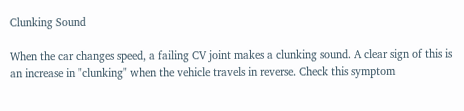Clunking Sound

When the car changes speed, a failing CV joint makes a clunking sound. A clear sign of this is an increase in "clunking" when the vehicle travels in reverse. Check this symptom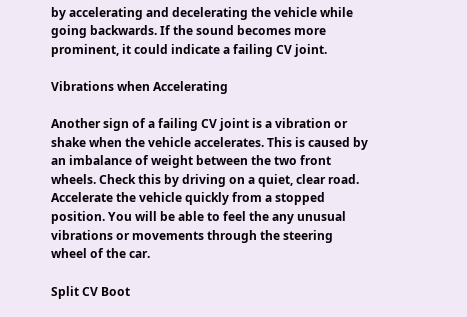by accelerating and decelerating the vehicle while going backwards. If the sound becomes more prominent, it could indicate a failing CV joint.

Vibrations when Accelerating

Another sign of a failing CV joint is a vibration or shake when the vehicle accelerates. This is caused by an imbalance of weight between the two front wheels. Check this by driving on a quiet, clear road. Accelerate the vehicle quickly from a stopped position. You will be able to feel the any unusual vibrations or movements through the steering wheel of the car.

Split CV Boot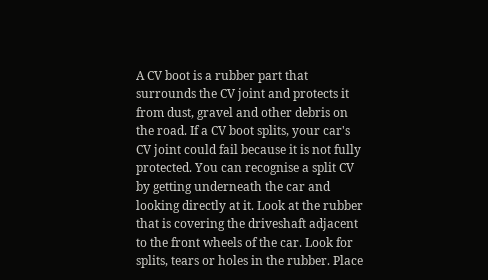A CV boot is a rubber part that surrounds the CV joint and protects it from dust, gravel and other debris on the road. If a CV boot splits, your car's CV joint could fail because it is not fully protected. You can recognise a split CV by getting underneath the car and looking directly at it. Look at the rubber that is covering the driveshaft adjacent to the front wheels of the car. Look for splits, tears or holes in the rubber. Place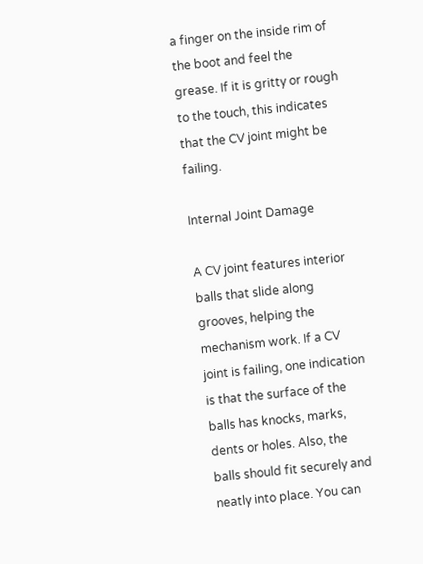a finger on the inside rim of the boot and feel the grease. If it is gritty or rough to the touch, this indicates that the CV joint might be failing.

Internal Joint Damage

A CV joint features interior balls that slide along grooves, helping the mechanism work. If a CV joint is failing, one indication is that the surface of the balls has knocks, marks, dents or holes. Also, the balls should fit securely and neatly into place. You can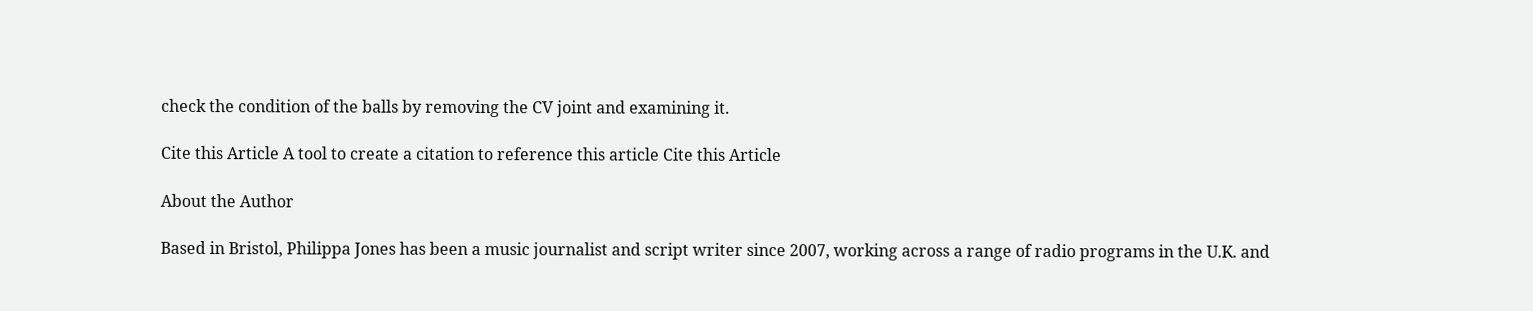check the condition of the balls by removing the CV joint and examining it.

Cite this Article A tool to create a citation to reference this article Cite this Article

About the Author

Based in Bristol, Philippa Jones has been a music journalist and script writer since 2007, working across a range of radio programs in the U.K. and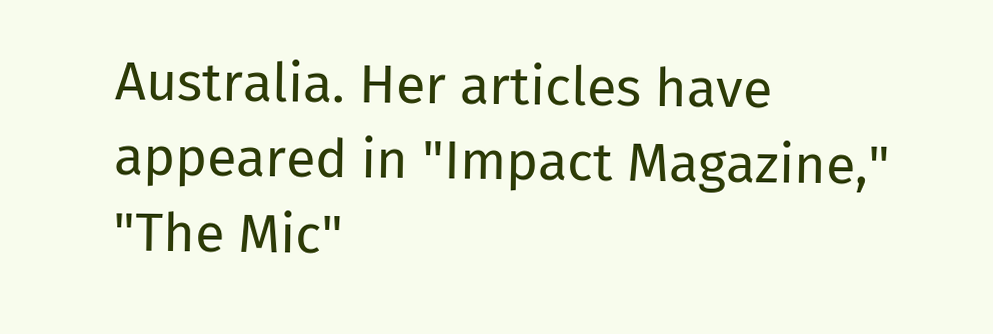Australia. Her articles have appeared in "Impact Magazine," "The Mic"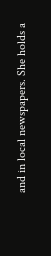and in local newspapers. She holds a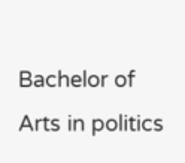Bachelor of Arts in politics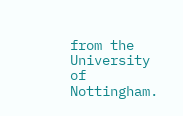from the University of Nottingham.